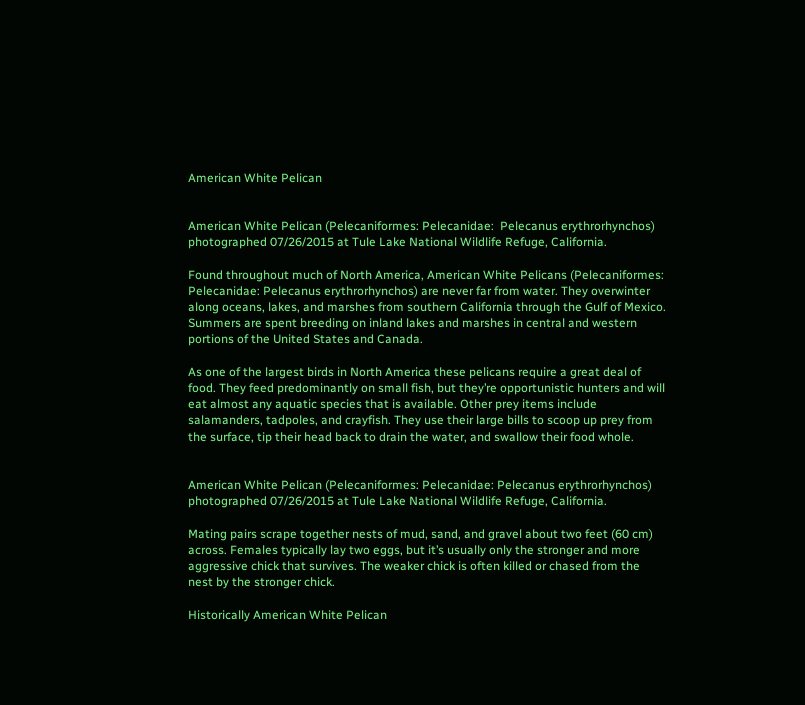American White Pelican


American White Pelican (Pelecaniformes: Pelecanidae:  Pelecanus erythrorhynchos) photographed 07/26/2015 at Tule Lake National Wildlife Refuge, California.

Found throughout much of North America, American White Pelicans (Pelecaniformes: Pelecanidae: Pelecanus erythrorhynchos) are never far from water. They overwinter along oceans, lakes, and marshes from southern California through the Gulf of Mexico. Summers are spent breeding on inland lakes and marshes in central and western portions of the United States and Canada.

As one of the largest birds in North America these pelicans require a great deal of food. They feed predominantly on small fish, but they’re opportunistic hunters and will eat almost any aquatic species that is available. Other prey items include salamanders, tadpoles, and crayfish. They use their large bills to scoop up prey from the surface, tip their head back to drain the water, and swallow their food whole.


American White Pelican (Pelecaniformes: Pelecanidae: Pelecanus erythrorhynchos) photographed 07/26/2015 at Tule Lake National Wildlife Refuge, California.

Mating pairs scrape together nests of mud, sand, and gravel about two feet (60 cm) across. Females typically lay two eggs, but it’s usually only the stronger and more aggressive chick that survives. The weaker chick is often killed or chased from the nest by the stronger chick.

Historically American White Pelican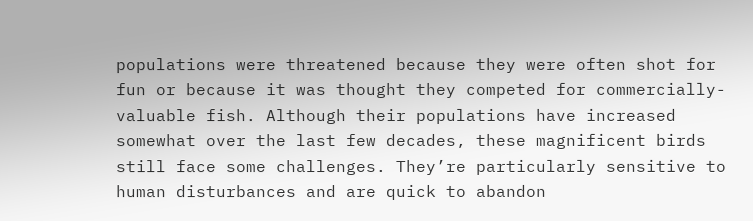populations were threatened because they were often shot for fun or because it was thought they competed for commercially-valuable fish. Although their populations have increased somewhat over the last few decades, these magnificent birds still face some challenges. They’re particularly sensitive to human disturbances and are quick to abandon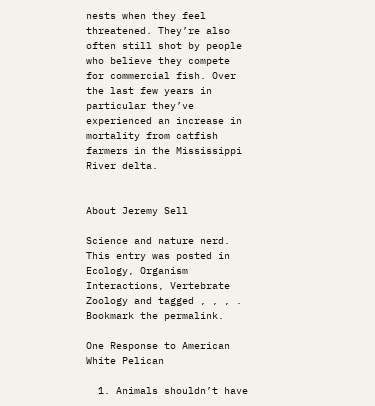nests when they feel threatened. They’re also often still shot by people who believe they compete for commercial fish. Over the last few years in particular they’ve experienced an increase in mortality from catfish farmers in the Mississippi River delta.


About Jeremy Sell

Science and nature nerd.
This entry was posted in Ecology, Organism Interactions, Vertebrate Zoology and tagged , , , . Bookmark the permalink.

One Response to American White Pelican

  1. Animals shouldn’t have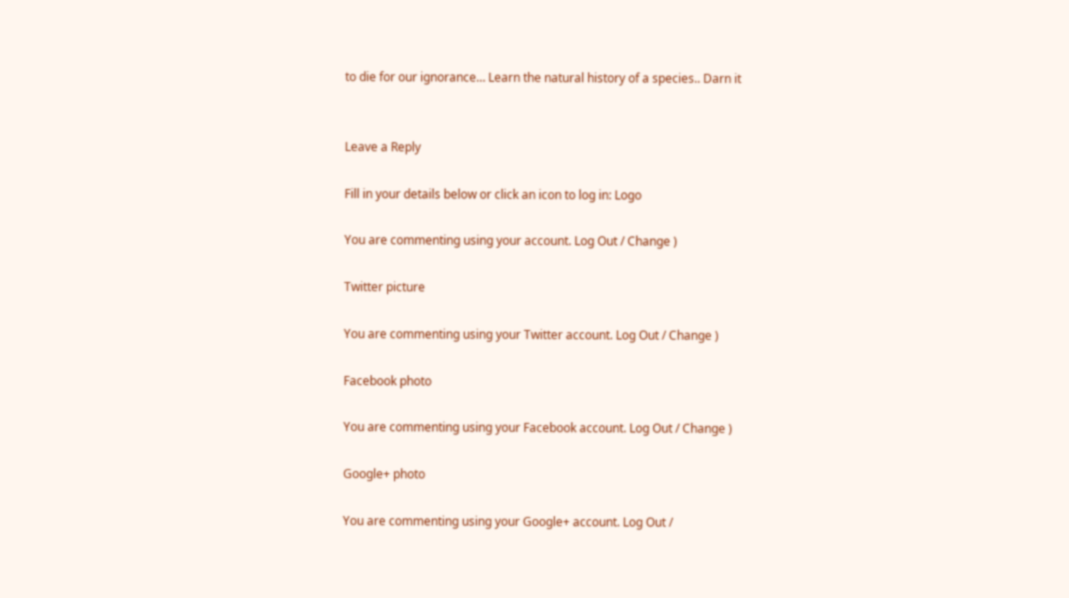to die for our ignorance… Learn the natural history of a species.. Darn it


Leave a Reply

Fill in your details below or click an icon to log in: Logo

You are commenting using your account. Log Out / Change )

Twitter picture

You are commenting using your Twitter account. Log Out / Change )

Facebook photo

You are commenting using your Facebook account. Log Out / Change )

Google+ photo

You are commenting using your Google+ account. Log Out /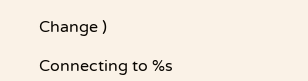Change )

Connecting to %s